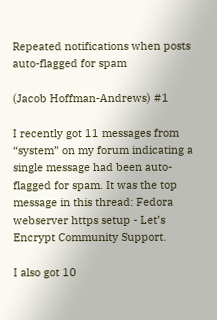Repeated notifications when posts auto-flagged for spam

(Jacob Hoffman-Andrews) #1

I recently got 11 messages from “system” on my forum indicating a single message had been auto-flagged for spam. It was the top message in this thread: Fedora webserver https setup - Let’s Encrypt Community Support.

I also got 10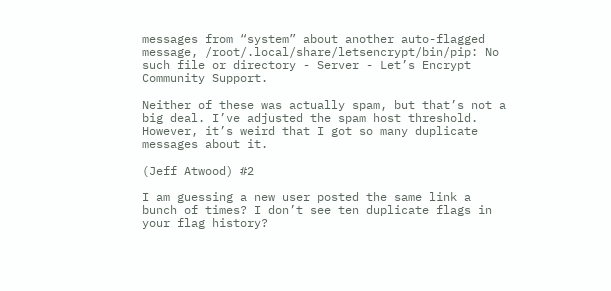messages from “system” about another auto-flagged message, /root/.local/share/letsencrypt/bin/pip: No such file or directory - Server - Let’s Encrypt Community Support.

Neither of these was actually spam, but that’s not a big deal. I’ve adjusted the spam host threshold. However, it’s weird that I got so many duplicate messages about it.

(Jeff Atwood) #2

I am guessing a new user posted the same link a bunch of times? I don’t see ten duplicate flags in your flag history?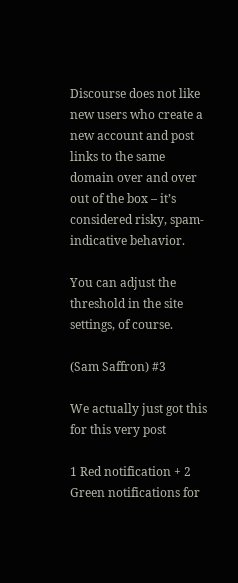Discourse does not like new users who create a new account and post links to the same domain over and over out of the box – it’s considered risky, spam-indicative behavior.

You can adjust the threshold in the site settings, of course.

(Sam Saffron) #3

We actually just got this for this very post

1 Red notification + 2 Green notifications for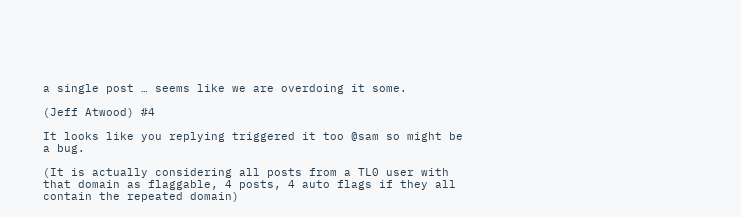a single post … seems like we are overdoing it some.

(Jeff Atwood) #4

It looks like you replying triggered it too @sam so might be a bug.

(It is actually considering all posts from a TL0 user with that domain as flaggable, 4 posts, 4 auto flags if they all contain the repeated domain)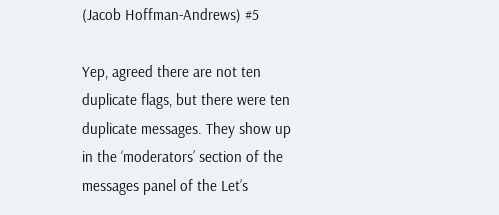(Jacob Hoffman-Andrews) #5

Yep, agreed there are not ten duplicate flags, but there were ten duplicate messages. They show up in the ‘moderators’ section of the messages panel of the Let’s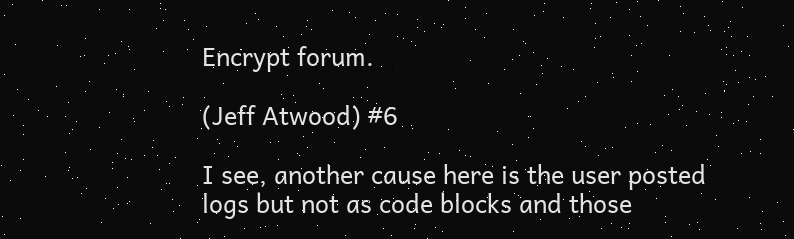Encrypt forum.

(Jeff Atwood) #6

I see, another cause here is the user posted logs but not as code blocks and those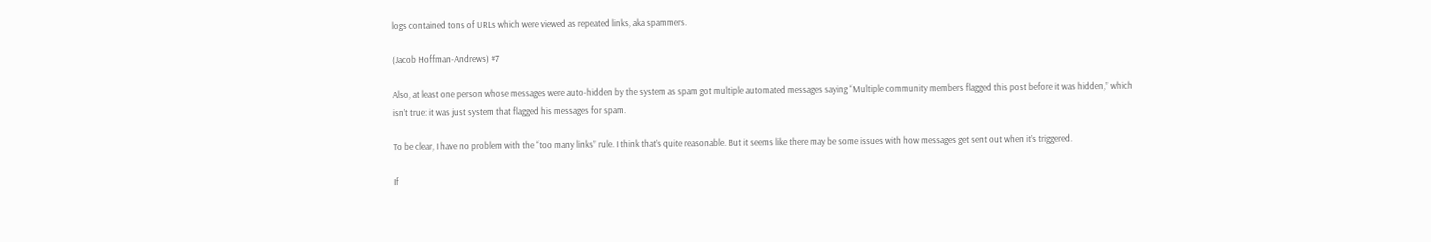logs contained tons of URLs which were viewed as repeated links, aka spammers.

(Jacob Hoffman-Andrews) #7

Also, at least one person whose messages were auto-hidden by the system as spam got multiple automated messages saying “Multiple community members flagged this post before it was hidden,” which isn’t true: it was just system that flagged his messages for spam.

To be clear, I have no problem with the “too many links” rule. I think that’s quite reasonable. But it seems like there may be some issues with how messages get sent out when it’s triggered.

If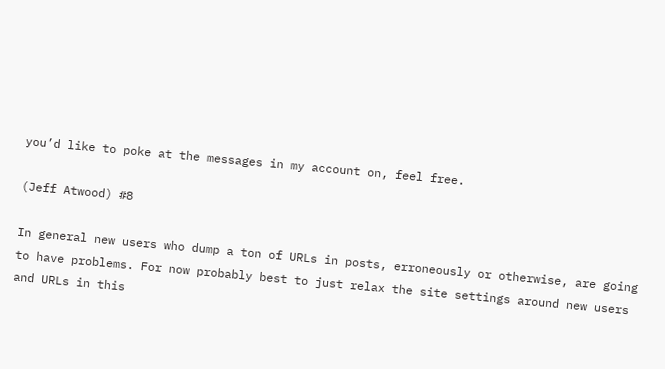you’d like to poke at the messages in my account on, feel free.

(Jeff Atwood) #8

In general new users who dump a ton of URLs in posts, erroneously or otherwise, are going to have problems. For now probably best to just relax the site settings around new users and URLs in this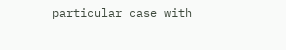particular case with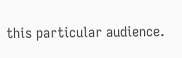this particular audience.